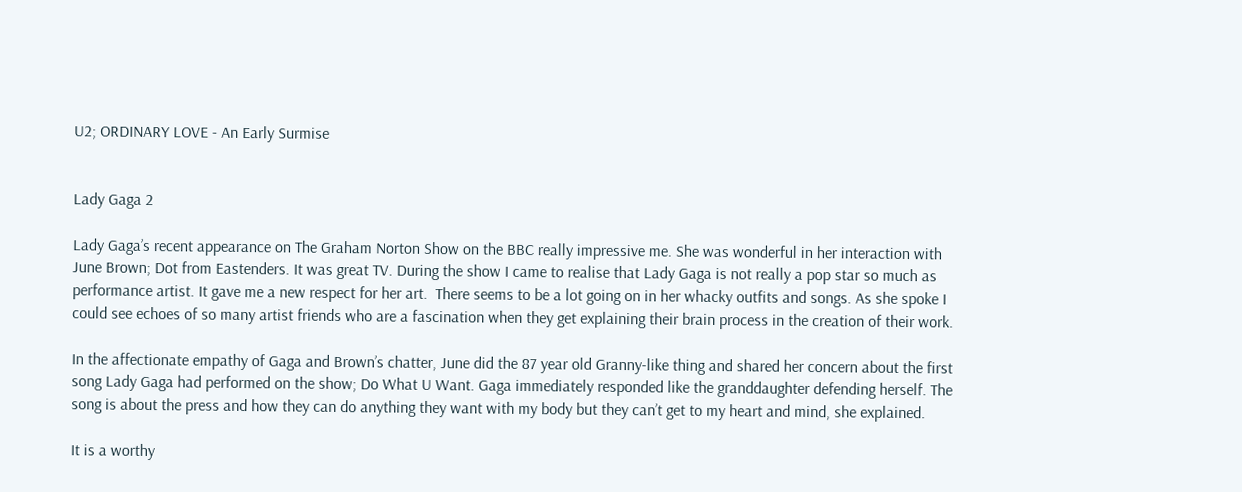U2; ORDINARY LOVE - An Early Surmise


Lady Gaga 2

Lady Gaga’s recent appearance on The Graham Norton Show on the BBC really impressive me. She was wonderful in her interaction with June Brown; Dot from Eastenders. It was great TV. During the show I came to realise that Lady Gaga is not really a pop star so much as performance artist. It gave me a new respect for her art.  There seems to be a lot going on in her whacky outfits and songs. As she spoke I could see echoes of so many artist friends who are a fascination when they get explaining their brain process in the creation of their work.

In the affectionate empathy of Gaga and Brown’s chatter, June did the 87 year old Granny-like thing and shared her concern about the first song Lady Gaga had performed on the show; Do What U Want. Gaga immediately responded like the granddaughter defending herself. The song is about the press and how they can do anything they want with my body but they can’t get to my heart and mind, she explained.

It is a worthy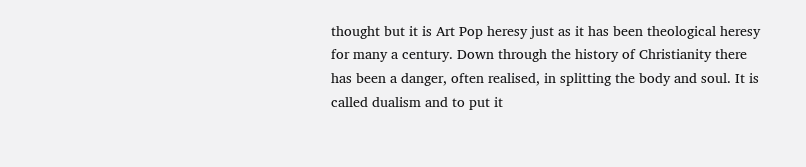thought but it is Art Pop heresy just as it has been theological heresy for many a century. Down through the history of Christianity there has been a danger, often realised, in splitting the body and soul. It is called dualism and to put it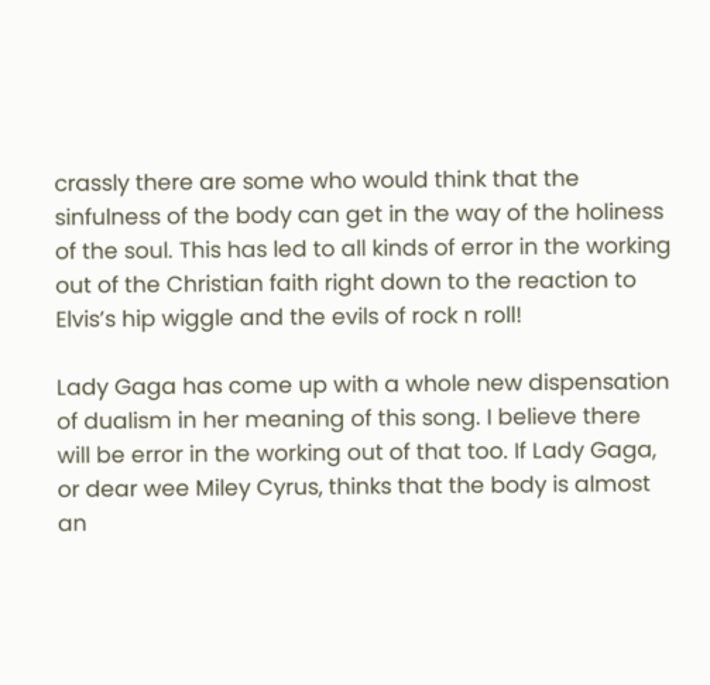crassly there are some who would think that the sinfulness of the body can get in the way of the holiness of the soul. This has led to all kinds of error in the working out of the Christian faith right down to the reaction to Elvis’s hip wiggle and the evils of rock n roll!

Lady Gaga has come up with a whole new dispensation of dualism in her meaning of this song. I believe there will be error in the working out of that too. If Lady Gaga, or dear wee Miley Cyrus, thinks that the body is almost an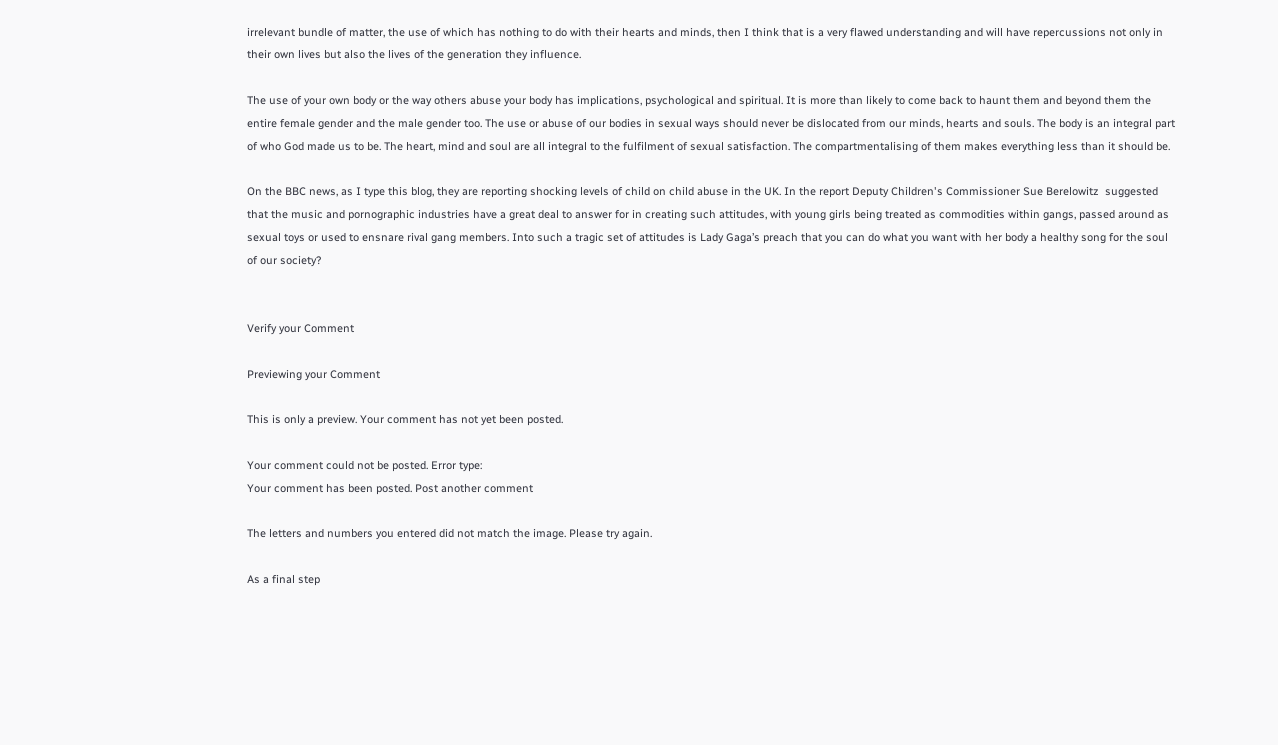irrelevant bundle of matter, the use of which has nothing to do with their hearts and minds, then I think that is a very flawed understanding and will have repercussions not only in their own lives but also the lives of the generation they influence.

The use of your own body or the way others abuse your body has implications, psychological and spiritual. It is more than likely to come back to haunt them and beyond them the entire female gender and the male gender too. The use or abuse of our bodies in sexual ways should never be dislocated from our minds, hearts and souls. The body is an integral part of who God made us to be. The heart, mind and soul are all integral to the fulfilment of sexual satisfaction. The compartmentalising of them makes everything less than it should be.

On the BBC news, as I type this blog, they are reporting shocking levels of child on child abuse in the UK. In the report Deputy Children's Commissioner Sue Berelowitz  suggested that the music and pornographic industries have a great deal to answer for in creating such attitudes, with young girls being treated as commodities within gangs, passed around as sexual toys or used to ensnare rival gang members. Into such a tragic set of attitudes is Lady Gaga’s preach that you can do what you want with her body a healthy song for the soul of our society?


Verify your Comment

Previewing your Comment

This is only a preview. Your comment has not yet been posted.

Your comment could not be posted. Error type:
Your comment has been posted. Post another comment

The letters and numbers you entered did not match the image. Please try again.

As a final step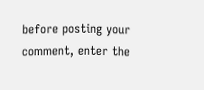before posting your comment, enter the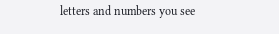letters and numbers you see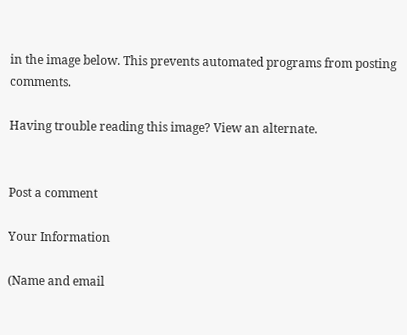in the image below. This prevents automated programs from posting comments.

Having trouble reading this image? View an alternate.


Post a comment

Your Information

(Name and email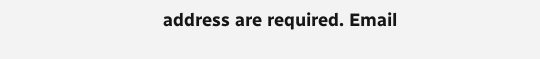address are required. Email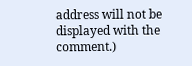address will not be displayed with the comment.)